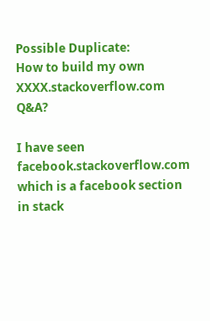Possible Duplicate:
How to build my own XXXX.stackoverflow.com Q&A?

I have seen facebook.stackoverflow.com which is a facebook section in stack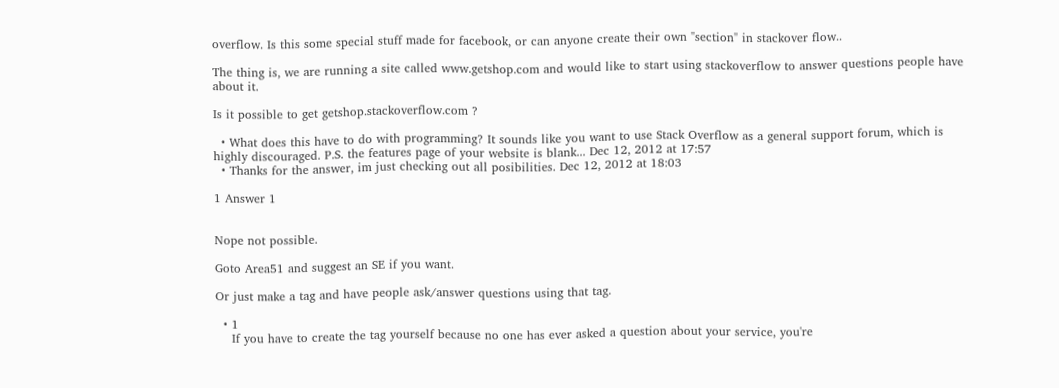overflow. Is this some special stuff made for facebook, or can anyone create their own "section" in stackover flow..

The thing is, we are running a site called www.getshop.com and would like to start using stackoverflow to answer questions people have about it.

Is it possible to get getshop.stackoverflow.com ?

  • What does this have to do with programming? It sounds like you want to use Stack Overflow as a general support forum, which is highly discouraged. P.S. the features page of your website is blank... Dec 12, 2012 at 17:57
  • Thanks for the answer, im just checking out all posibilities. Dec 12, 2012 at 18:03

1 Answer 1


Nope not possible.

Goto Area51 and suggest an SE if you want.

Or just make a tag and have people ask/answer questions using that tag.

  • 1
    If you have to create the tag yourself because no one has ever asked a question about your service, you're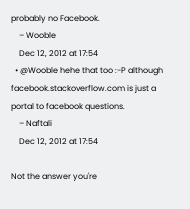probably no Facebook.
    – Wooble
    Dec 12, 2012 at 17:54
  • @Wooble hehe that too :-P although facebook.stackoverflow.com is just a portal to facebook questions.
    – Naftali
    Dec 12, 2012 at 17:54

Not the answer you're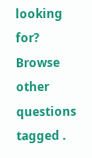looking for? Browse other questions tagged .